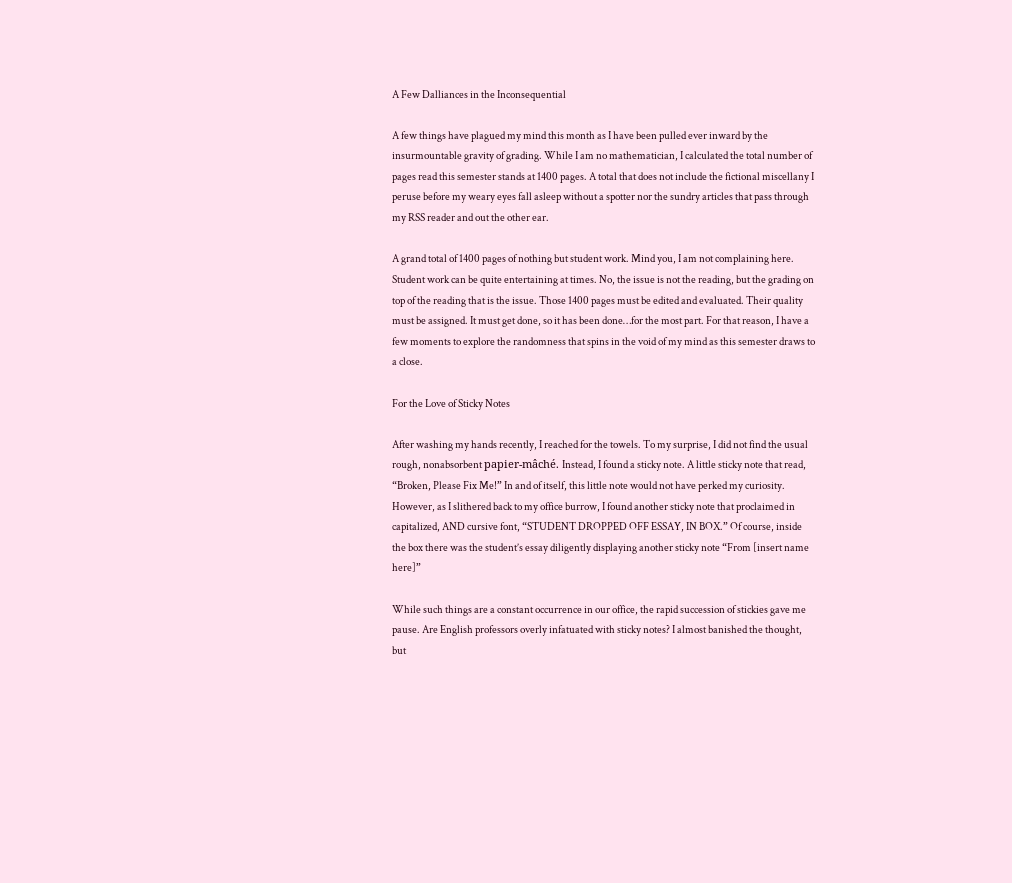A Few Dalliances in the Inconsequential

A few things have plagued my mind this month as I have been pulled ever inward by the insurmountable gravity of grading. While I am no mathematician, I calculated the total number of pages read this semester stands at 1400 pages. A total that does not include the fictional miscellany I peruse before my weary eyes fall asleep without a spotter nor the sundry articles that pass through my RSS reader and out the other ear.

A grand total of 1400 pages of nothing but student work. Mind you, I am not complaining here. Student work can be quite entertaining at times. No, the issue is not the reading, but the grading on top of the reading that is the issue. Those 1400 pages must be edited and evaluated. Their quality must be assigned. It must get done, so it has been done…for the most part. For that reason, I have a few moments to explore the randomness that spins in the void of my mind as this semester draws to a close.

For the Love of Sticky Notes

After washing my hands recently, I reached for the towels. To my surprise, I did not find the usual rough, nonabsorbent papier-mâché. Instead, I found a sticky note. A little sticky note that read, “Broken, Please Fix Me!” In and of itself, this little note would not have perked my curiosity. However, as I slithered back to my office burrow, I found another sticky note that proclaimed in capitalized, AND cursive font, “STUDENT DROPPED OFF ESSAY, IN BOX.” Of course, inside the box there was the student’s essay diligently displaying another sticky note “From [insert name here]”

While such things are a constant occurrence in our office, the rapid succession of stickies gave me pause. Are English professors overly infatuated with sticky notes? I almost banished the thought, but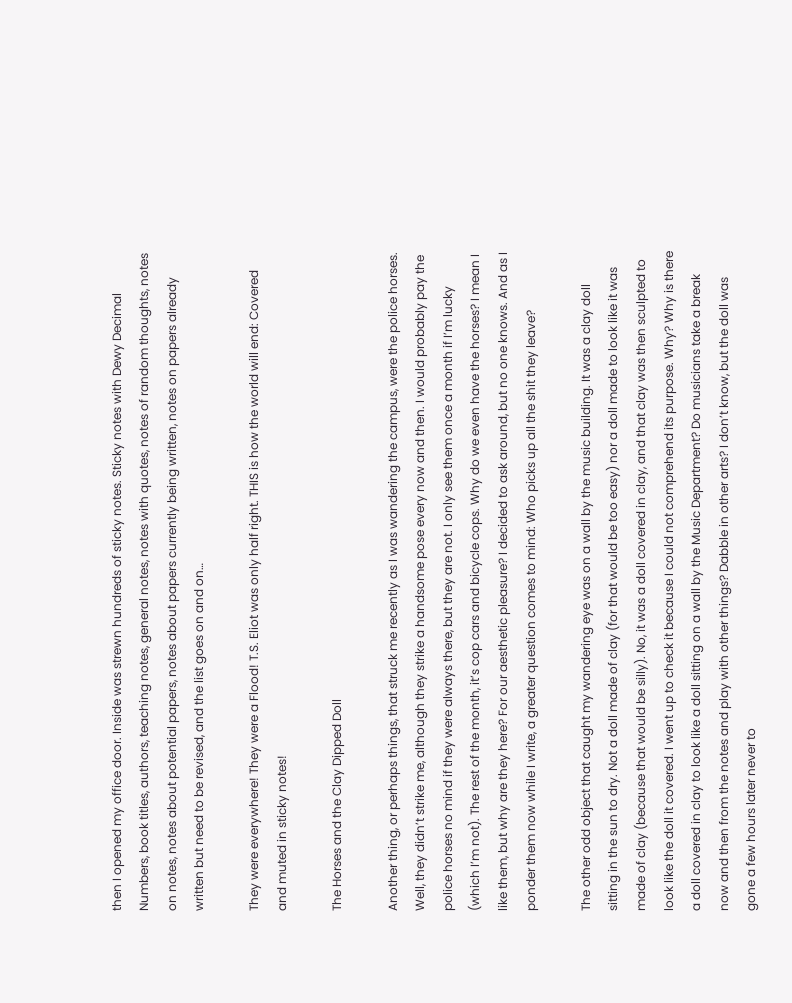then I opened my office door. Inside was strewn hundreds of sticky notes. Sticky notes with Dewy Decimal Numbers, book titles, authors, teaching notes, general notes, notes with quotes, notes of random thoughts, notes on notes, notes about potential papers, notes about papers currently being written, notes on papers already written but need to be revised, and the list goes on and on…

They were everywhere! They were a Flood! T.S. Eliot was only half right. THIS is how the world will end: Covered and muted in sticky notes!

The Horses and the Clay Dipped Doll

Another thing, or perhaps things, that struck me recently as I was wandering the campus, were the police horses. Well, they didn’t strike me, although they strike a handsome pose every now and then. I would probably pay the police horses no mind if they were always there, but they are not. I only see them once a month if I’m lucky (which I’m not). The rest of the month, it’s cop cars and bicycle cops. Why do we even have the horses? I mean I like them, but why are they here? For our aesthetic pleasure? I decided to ask around, but no one knows. And as I ponder them now while I write, a greater question comes to mind: Who picks up all the shit they leave?

The other odd object that caught my wandering eye was on a wall by the music building. It was a clay doll sitting in the sun to dry. Not a doll made of clay (for that would be too easy) nor a doll made to look like it was made of clay (because that would be silly). No, it was a doll covered in clay, and that clay was then sculpted to look like the doll it covered. I went up to check it because I could not comprehend its purpose. Why? Why is there a doll covered in clay to look like a doll sitting on a wall by the Music Department? Do musicians take a break now and then from the notes and play with other things? Dabble in other arts? I don’t know, but the doll was gone a few hours later never to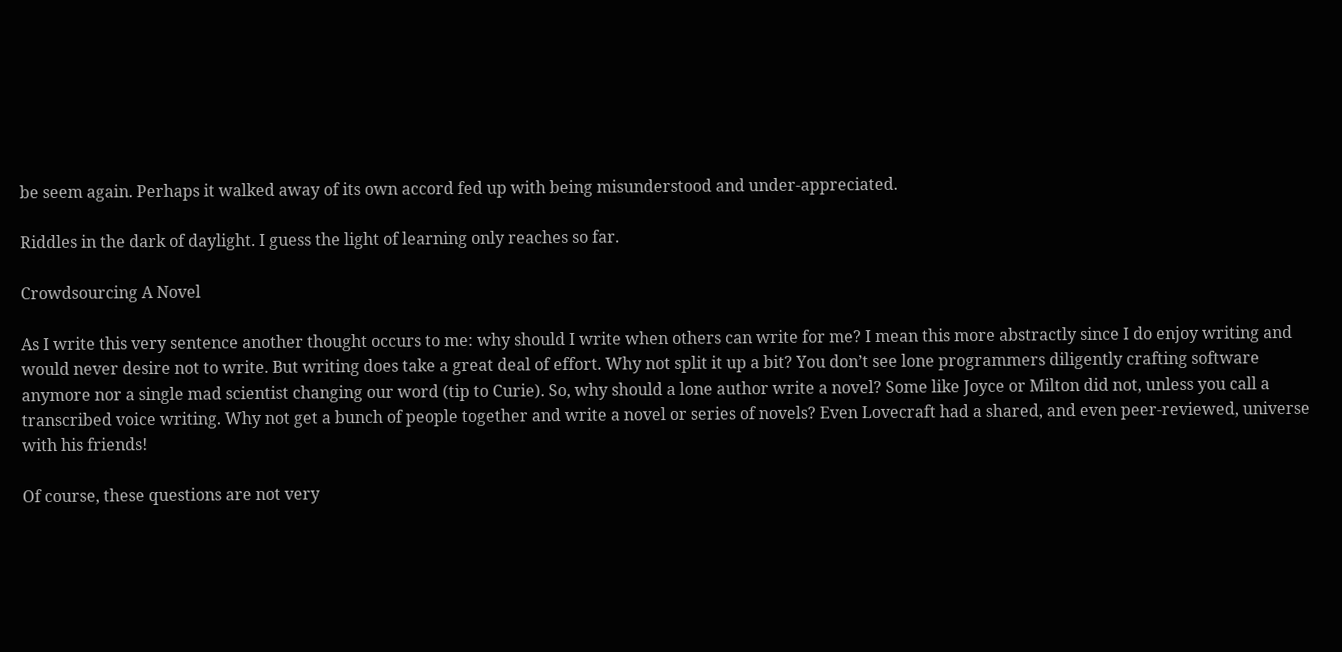be seem again. Perhaps it walked away of its own accord fed up with being misunderstood and under-appreciated.

Riddles in the dark of daylight. I guess the light of learning only reaches so far.

Crowdsourcing A Novel

As I write this very sentence another thought occurs to me: why should I write when others can write for me? I mean this more abstractly since I do enjoy writing and would never desire not to write. But writing does take a great deal of effort. Why not split it up a bit? You don’t see lone programmers diligently crafting software anymore nor a single mad scientist changing our word (tip to Curie). So, why should a lone author write a novel? Some like Joyce or Milton did not, unless you call a transcribed voice writing. Why not get a bunch of people together and write a novel or series of novels? Even Lovecraft had a shared, and even peer-reviewed, universe with his friends!

Of course, these questions are not very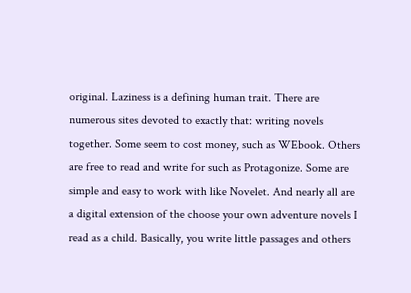original. Laziness is a defining human trait. There are numerous sites devoted to exactly that: writing novels together. Some seem to cost money, such as WEbook. Others are free to read and write for such as Protagonize. Some are simple and easy to work with like Novelet. And nearly all are a digital extension of the choose your own adventure novels I read as a child. Basically, you write little passages and others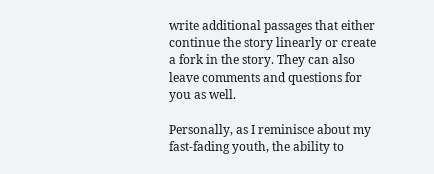write additional passages that either continue the story linearly or create a fork in the story. They can also leave comments and questions for you as well.

Personally, as I reminisce about my fast-fading youth, the ability to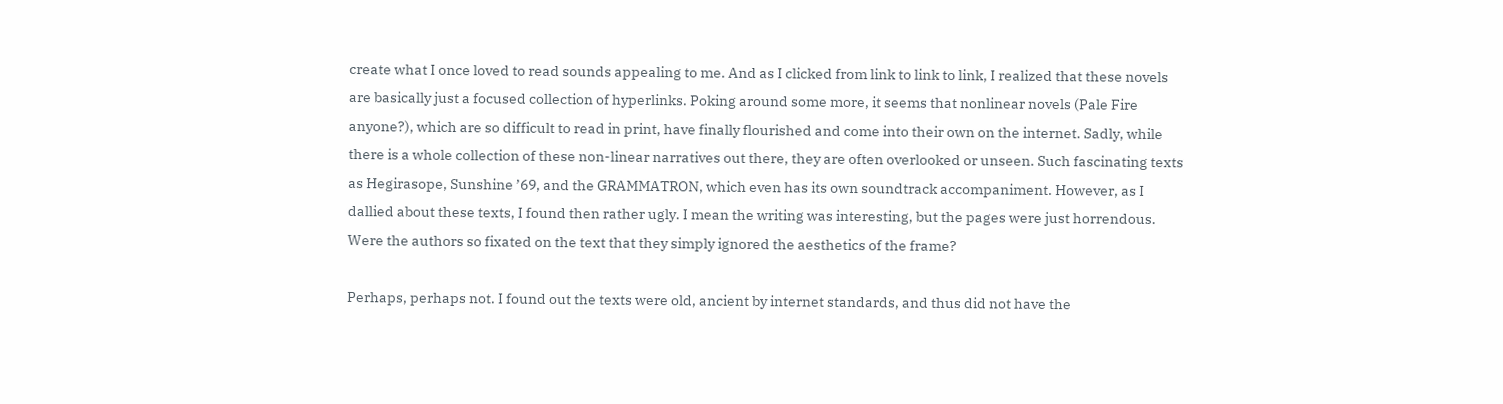create what I once loved to read sounds appealing to me. And as I clicked from link to link to link, I realized that these novels are basically just a focused collection of hyperlinks. Poking around some more, it seems that nonlinear novels (Pale Fire anyone?), which are so difficult to read in print, have finally flourished and come into their own on the internet. Sadly, while there is a whole collection of these non-linear narratives out there, they are often overlooked or unseen. Such fascinating texts as Hegirasope, Sunshine ’69, and the GRAMMATRON, which even has its own soundtrack accompaniment. However, as I dallied about these texts, I found then rather ugly. I mean the writing was interesting, but the pages were just horrendous. Were the authors so fixated on the text that they simply ignored the aesthetics of the frame?

Perhaps, perhaps not. I found out the texts were old, ancient by internet standards, and thus did not have the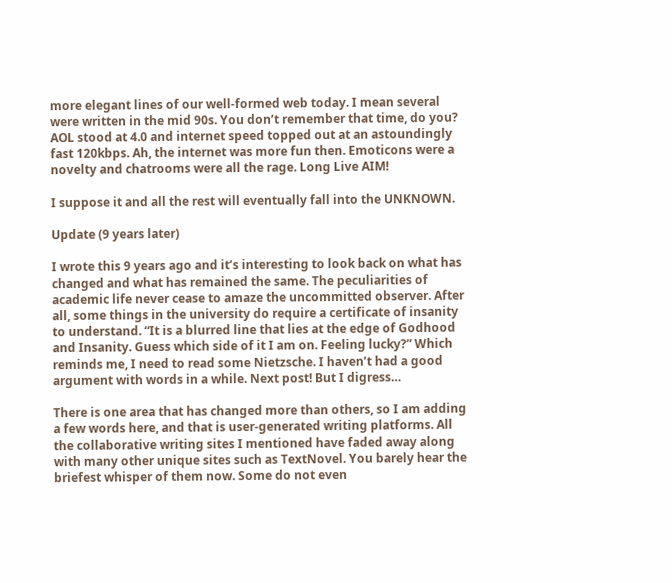more elegant lines of our well-formed web today. I mean several were written in the mid 90s. You don’t remember that time, do you? AOL stood at 4.0 and internet speed topped out at an astoundingly fast 120kbps. Ah, the internet was more fun then. Emoticons were a novelty and chatrooms were all the rage. Long Live AIM!

I suppose it and all the rest will eventually fall into the UNKNOWN.

Update (9 years later)

I wrote this 9 years ago and it’s interesting to look back on what has changed and what has remained the same. The peculiarities of academic life never cease to amaze the uncommitted observer. After all, some things in the university do require a certificate of insanity to understand. “It is a blurred line that lies at the edge of Godhood and Insanity. Guess which side of it I am on. Feeling lucky?” Which reminds me, I need to read some Nietzsche. I haven’t had a good argument with words in a while. Next post! But I digress…

There is one area that has changed more than others, so I am adding a few words here, and that is user-generated writing platforms. All the collaborative writing sites I mentioned have faded away along with many other unique sites such as TextNovel. You barely hear the briefest whisper of them now. Some do not even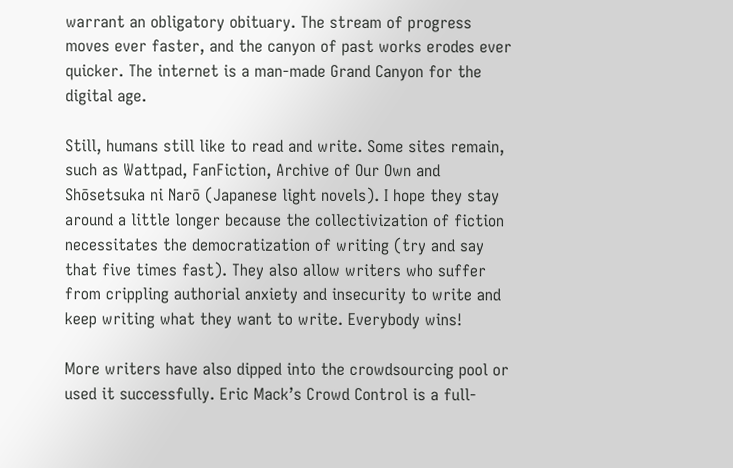warrant an obligatory obituary. The stream of progress moves ever faster, and the canyon of past works erodes ever quicker. The internet is a man-made Grand Canyon for the digital age.

Still, humans still like to read and write. Some sites remain, such as Wattpad, FanFiction, Archive of Our Own and Shōsetsuka ni Narō (Japanese light novels). I hope they stay around a little longer because the collectivization of fiction necessitates the democratization of writing (try and say that five times fast). They also allow writers who suffer from crippling authorial anxiety and insecurity to write and keep writing what they want to write. Everybody wins!

More writers have also dipped into the crowdsourcing pool or used it successfully. Eric Mack’s Crowd Control is a full-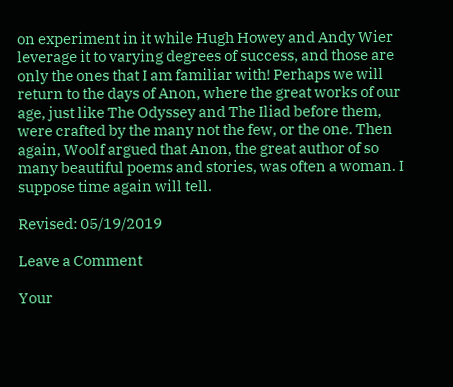on experiment in it while Hugh Howey and Andy Wier leverage it to varying degrees of success, and those are only the ones that I am familiar with! Perhaps we will return to the days of Anon, where the great works of our age, just like The Odyssey and The Iliad before them, were crafted by the many not the few, or the one. Then again, Woolf argued that Anon, the great author of so many beautiful poems and stories, was often a woman. I suppose time again will tell.

Revised: 05/19/2019

Leave a Comment

Your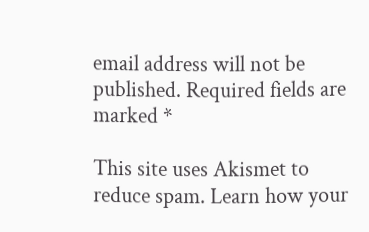email address will not be published. Required fields are marked *

This site uses Akismet to reduce spam. Learn how your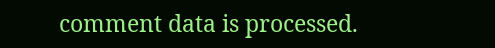comment data is processed.